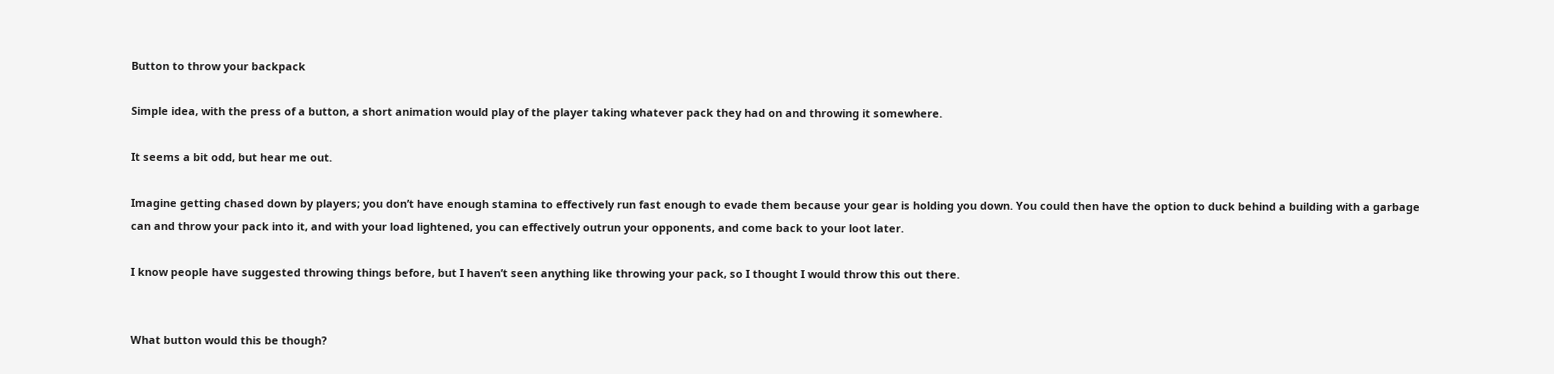Button to throw your backpack

Simple idea, with the press of a button, a short animation would play of the player taking whatever pack they had on and throwing it somewhere.

It seems a bit odd, but hear me out.

Imagine getting chased down by players; you don’t have enough stamina to effectively run fast enough to evade them because your gear is holding you down. You could then have the option to duck behind a building with a garbage can and throw your pack into it, and with your load lightened, you can effectively outrun your opponents, and come back to your loot later.

I know people have suggested throwing things before, but I haven’t seen anything like throwing your pack, so I thought I would throw this out there.


What button would this be though?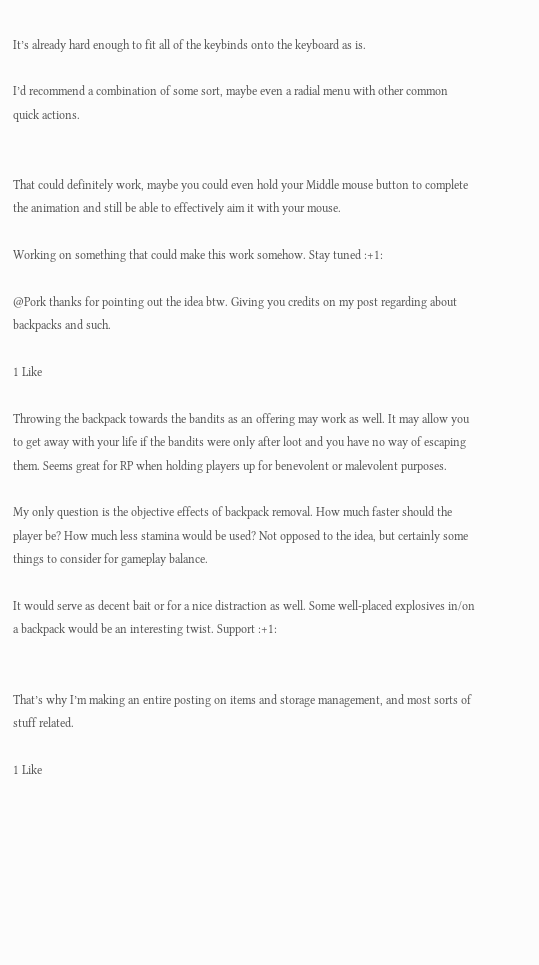It’s already hard enough to fit all of the keybinds onto the keyboard as is.

I’d recommend a combination of some sort, maybe even a radial menu with other common quick actions.


That could definitely work, maybe you could even hold your Middle mouse button to complete the animation and still be able to effectively aim it with your mouse.

Working on something that could make this work somehow. Stay tuned :+1:

@Pork thanks for pointing out the idea btw. Giving you credits on my post regarding about backpacks and such.

1 Like

Throwing the backpack towards the bandits as an offering may work as well. It may allow you to get away with your life if the bandits were only after loot and you have no way of escaping them. Seems great for RP when holding players up for benevolent or malevolent purposes.

My only question is the objective effects of backpack removal. How much faster should the player be? How much less stamina would be used? Not opposed to the idea, but certainly some things to consider for gameplay balance.

It would serve as decent bait or for a nice distraction as well. Some well-placed explosives in/on a backpack would be an interesting twist. Support :+1:


That’s why I’m making an entire posting on items and storage management, and most sorts of stuff related.

1 Like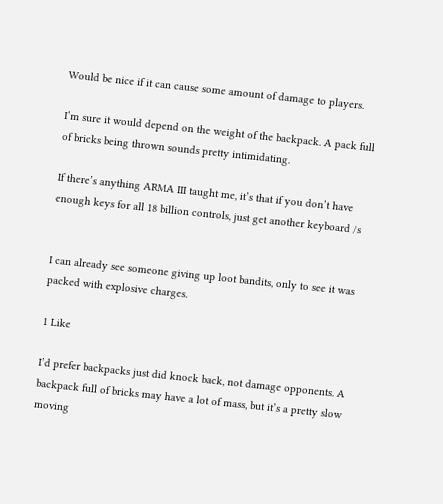Would be nice if it can cause some amount of damage to players.

I’m sure it would depend on the weight of the backpack. A pack full of bricks being thrown sounds pretty intimidating.

If there’s anything ARMA III taught me, it’s that if you don’t have enough keys for all 18 billion controls, just get another keyboard /s


I can already see someone giving up loot bandits, only to see it was packed with explosive charges.

1 Like

I’d prefer backpacks just did knock back, not damage opponents. A backpack full of bricks may have a lot of mass, but it’s a pretty slow moving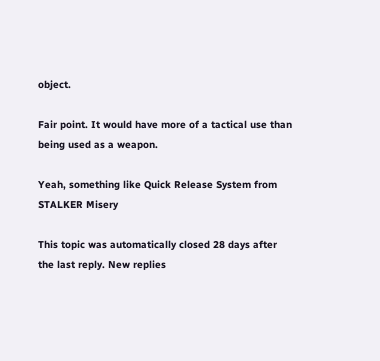object.

Fair point. It would have more of a tactical use than being used as a weapon.

Yeah, something like Quick Release System from STALKER Misery

This topic was automatically closed 28 days after the last reply. New replies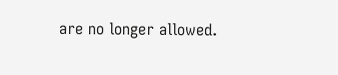are no longer allowed.